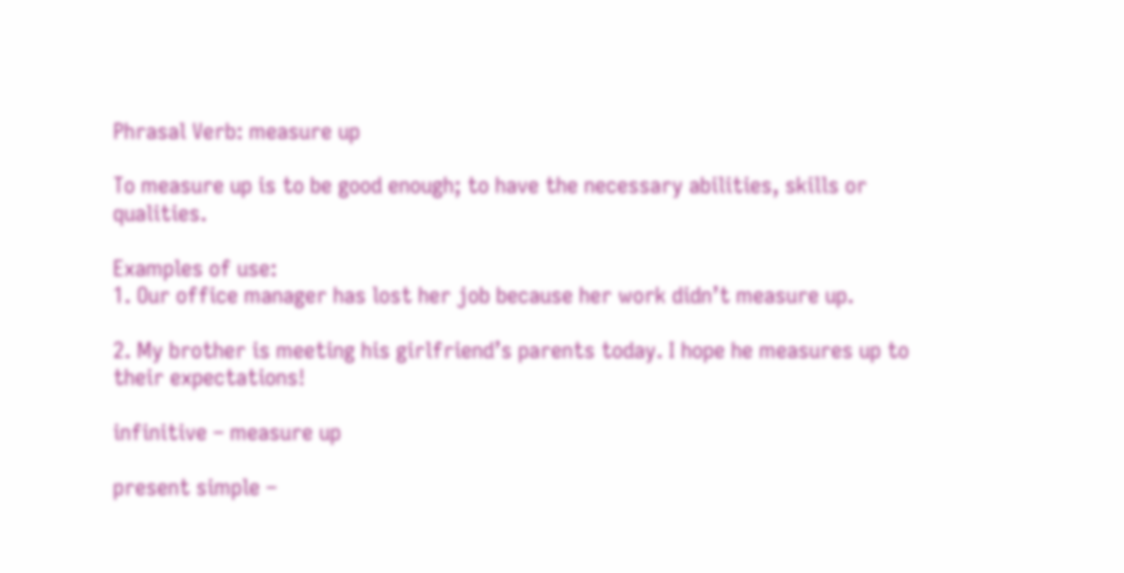Phrasal Verb: measure up

To measure up is to be good enough; to have the necessary abilities, skills or qualities.

Examples of use:
1. Our office manager has lost her job because her work didn’t measure up.

2. My brother is meeting his girlfriend’s parents today. I hope he measures up to their expectations!

infinitive – measure up

present simple –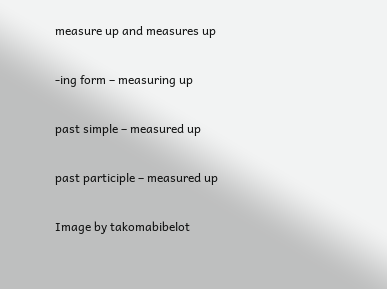measure up and measures up

-ing form – measuring up

past simple – measured up

past participle – measured up

Image by takomabibelot